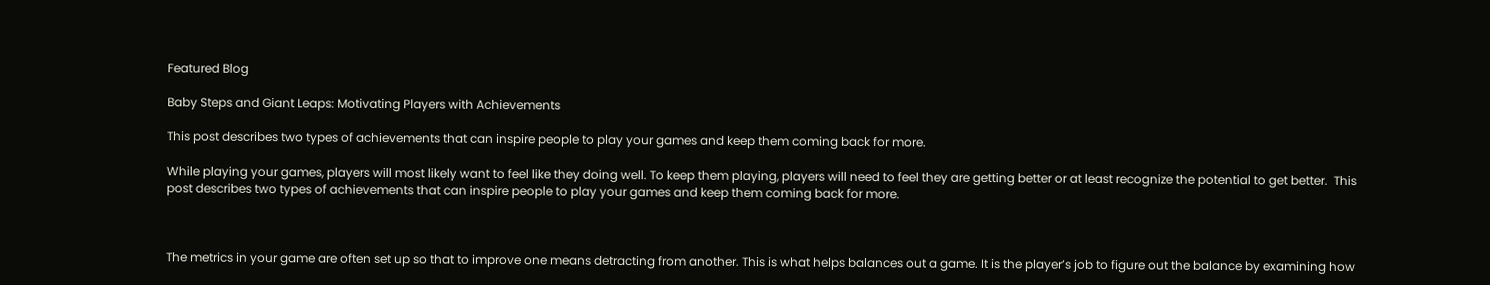Featured Blog

Baby Steps and Giant Leaps: Motivating Players with Achievements

This post describes two types of achievements that can inspire people to play your games and keep them coming back for more.

While playing your games, players will most likely want to feel like they doing well. To keep them playing, players will need to feel they are getting better or at least recognize the potential to get better.  This post describes two types of achievements that can inspire people to play your games and keep them coming back for more.



The metrics in your game are often set up so that to improve one means detracting from another. This is what helps balances out a game. It is the player’s job to figure out the balance by examining how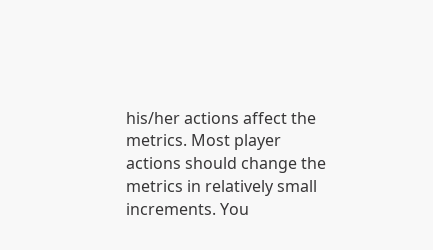his/her actions affect the metrics. Most player actions should change the metrics in relatively small increments. You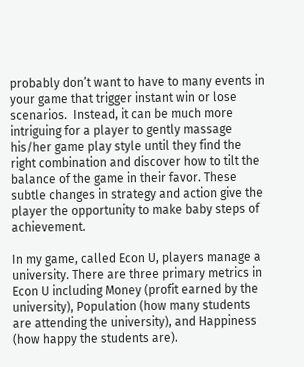probably don’t want to have to many events in your game that trigger instant win or lose scenarios.  Instead, it can be much more intriguing for a player to gently massage his/her game play style until they find the right combination and discover how to tilt the balance of the game in their favor. These subtle changes in strategy and action give the player the opportunity to make baby steps of achievement.

In my game, called Econ U, players manage a university. There are three primary metrics in Econ U including Money (profit earned by the university), Population (how many students are attending the university), and Happiness (how happy the students are).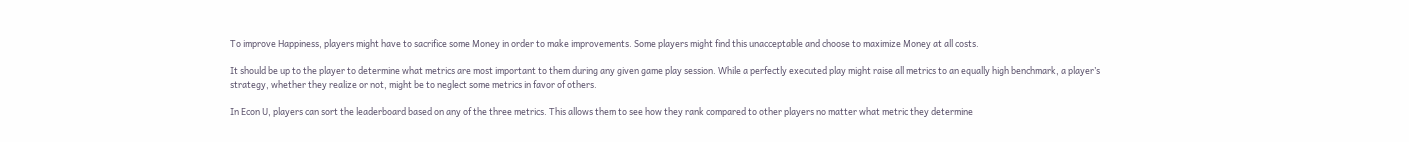To improve Happiness, players might have to sacrifice some Money in order to make improvements. Some players might find this unacceptable and choose to maximize Money at all costs.

It should be up to the player to determine what metrics are most important to them during any given game play session. While a perfectly executed play might raise all metrics to an equally high benchmark, a player’s strategy, whether they realize or not, might be to neglect some metrics in favor of others.

In Econ U, players can sort the leaderboard based on any of the three metrics. This allows them to see how they rank compared to other players no matter what metric they determine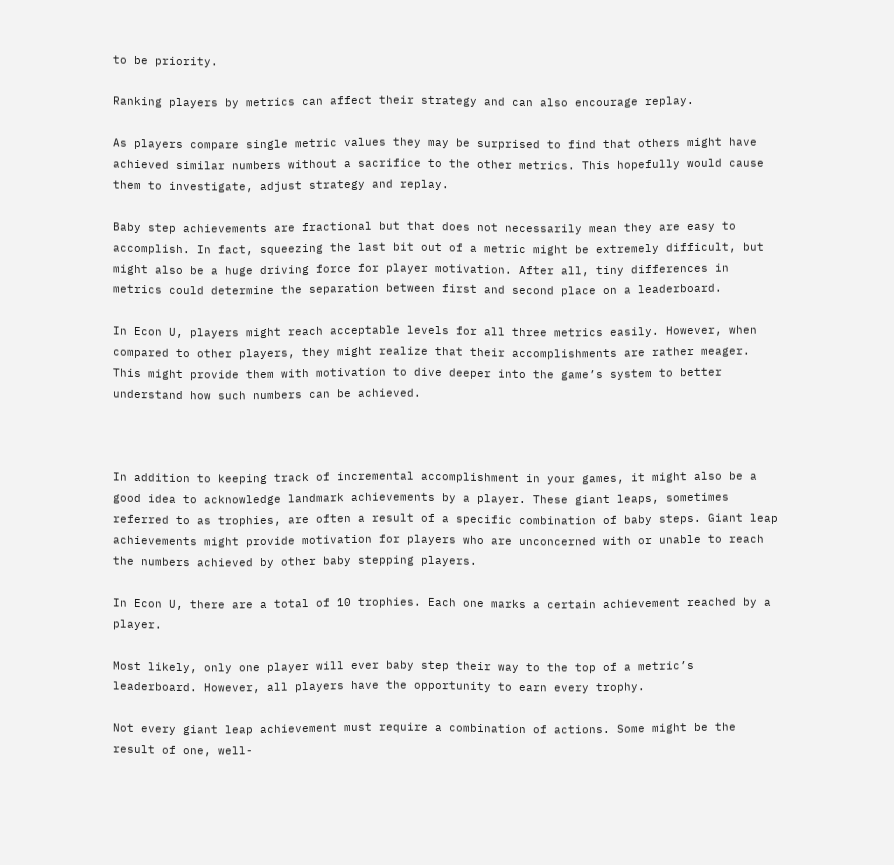to be priority.

Ranking players by metrics can affect their strategy and can also encourage replay.

As players compare single metric values they may be surprised to find that others might have achieved similar numbers without a sacrifice to the other metrics. This hopefully would cause them to investigate, adjust strategy and replay.

Baby step achievements are fractional but that does not necessarily mean they are easy to accomplish. In fact, squeezing the last bit out of a metric might be extremely difficult, but might also be a huge driving force for player motivation. After all, tiny differences in metrics could determine the separation between first and second place on a leaderboard.

In Econ U, players might reach acceptable levels for all three metrics easily. However, when compared to other players, they might realize that their accomplishments are rather meager. This might provide them with motivation to dive deeper into the game’s system to better understand how such numbers can be achieved.



In addition to keeping track of incremental accomplishment in your games, it might also be a good idea to acknowledge landmark achievements by a player. These giant leaps, sometimes referred to as trophies, are often a result of a specific combination of baby steps. Giant leap achievements might provide motivation for players who are unconcerned with or unable to reach the numbers achieved by other baby stepping players.

In Econ U, there are a total of 10 trophies. Each one marks a certain achievement reached by a player.

Most likely, only one player will ever baby step their way to the top of a metric’s leaderboard. However, all players have the opportunity to earn every trophy.

Not every giant leap achievement must require a combination of actions. Some might be the result of one, well-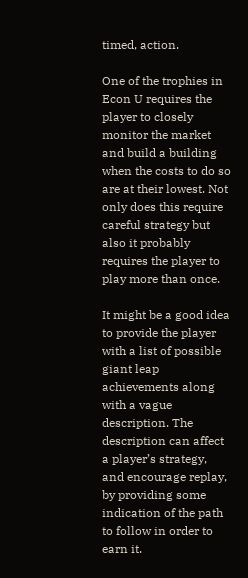timed, action.

One of the trophies in Econ U requires the player to closely monitor the market and build a building when the costs to do so are at their lowest. Not only does this require careful strategy but also it probably requires the player to play more than once.

It might be a good idea to provide the player with a list of possible giant leap achievements along with a vague description. The description can affect a player’s strategy, and encourage replay, by providing some indication of the path to follow in order to earn it.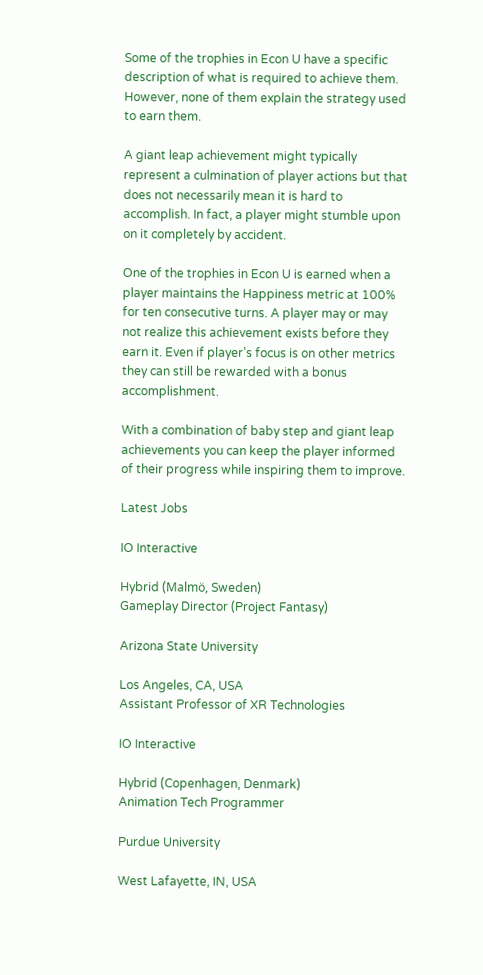Some of the trophies in Econ U have a specific description of what is required to achieve them. However, none of them explain the strategy used to earn them.

A giant leap achievement might typically represent a culmination of player actions but that does not necessarily mean it is hard to accomplish. In fact, a player might stumble upon on it completely by accident.

One of the trophies in Econ U is earned when a player maintains the Happiness metric at 100% for ten consecutive turns. A player may or may not realize this achievement exists before they earn it. Even if player’s focus is on other metrics they can still be rewarded with a bonus accomplishment.

With a combination of baby step and giant leap achievements you can keep the player informed of their progress while inspiring them to improve.

Latest Jobs

IO Interactive

Hybrid (Malmö, Sweden)
Gameplay Director (Project Fantasy)

Arizona State University

Los Angeles, CA, USA
Assistant Professor of XR Technologies

IO Interactive

Hybrid (Copenhagen, Denmark)
Animation Tech Programmer

Purdue University

West Lafayette, IN, USA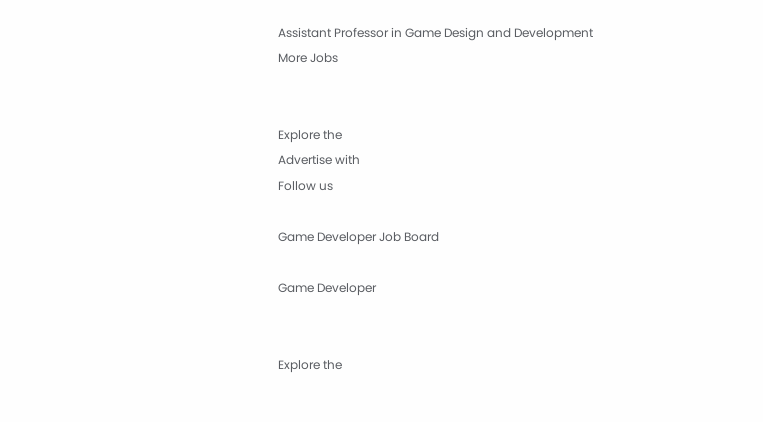Assistant Professor in Game Design and Development
More Jobs


Explore the
Advertise with
Follow us

Game Developer Job Board

Game Developer


Explore the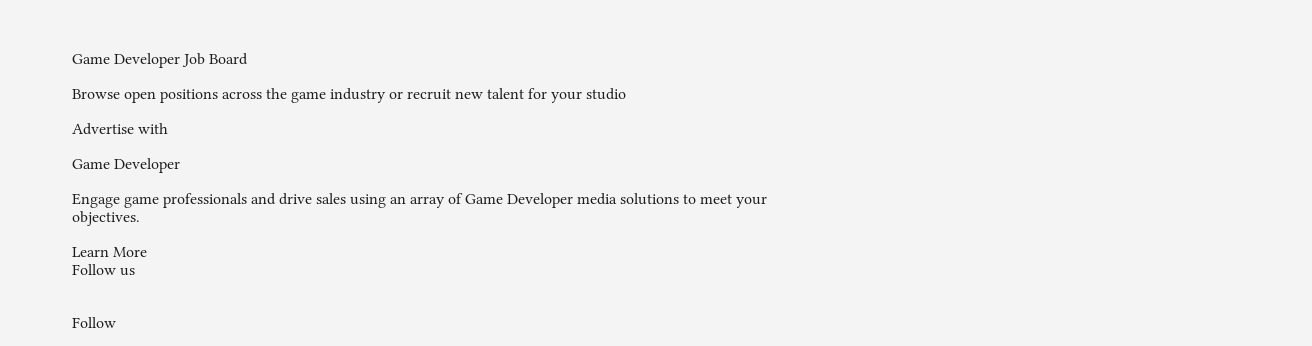Game Developer Job Board

Browse open positions across the game industry or recruit new talent for your studio

Advertise with

Game Developer

Engage game professionals and drive sales using an array of Game Developer media solutions to meet your objectives.

Learn More
Follow us


Follow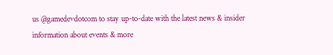us @gamedevdotcom to stay up-to-date with the latest news & insider information about events & more